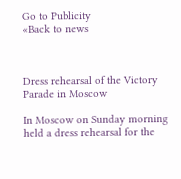Go to Publicity
«Back to news



Dress rehearsal of the Victory Parade in Moscow

In Moscow on Sunday morning held a dress rehearsal for the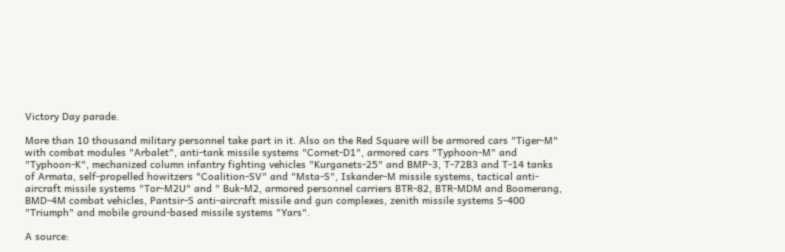Victory Day parade.

More than 10 thousand military personnel take part in it. Also on the Red Square will be armored cars "Tiger-M" with combat modules "Arbalet", anti-tank missile systems "Cornet-D1", armored cars "Typhoon-M" and "Typhoon-K", mechanized column infantry fighting vehicles "Kurganets-25" and BMP-3, T-72B3 and T-14 tanks of Armata, self-propelled howitzers "Coalition-SV" and "Msta-S", Iskander-M missile systems, tactical anti-aircraft missile systems "Tor-M2U" and " Buk-M2, armored personnel carriers BTR-82, BTR-MDM and Boomerang, BMD-4M combat vehicles, Pantsir-S anti-aircraft missile and gun complexes, zenith missile systems S-400 "Triumph" and mobile ground-based missile systems "Yars".

A source: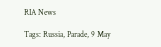RIA News

Tags: Russia, Parade, 9 May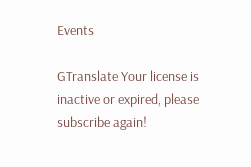Events

GTranslate Your license is inactive or expired, please subscribe again!